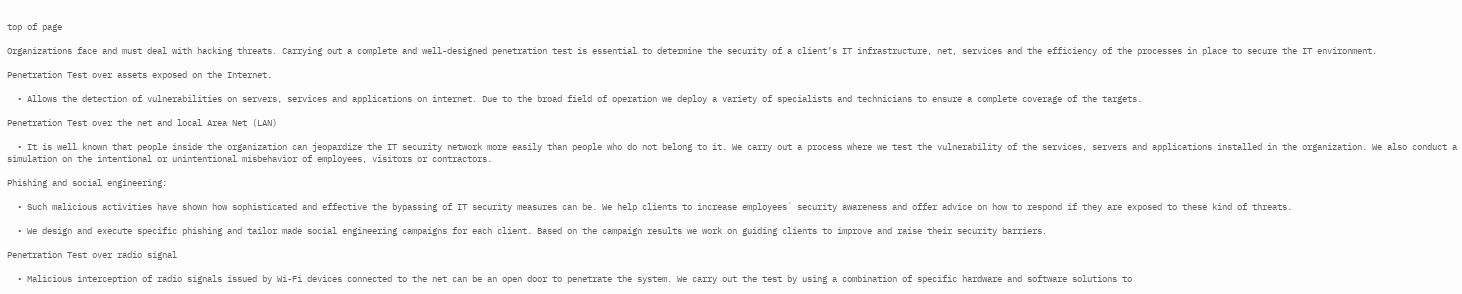top of page

Organizations face and must deal with hacking threats. Carrying out a complete and well-designed penetration test is essential to determine the security of a client’s IT infrastructure, net, services and the efficiency of the processes in place to secure the IT environment.

Penetration Test over assets exposed on the Internet.

  • Allows the detection of vulnerabilities on servers, services and applications on internet. Due to the broad field of operation we deploy a variety of specialists and technicians to ensure a complete coverage of the targets.

Penetration Test over the net and local Area Net (LAN)

  • It is well known that people inside the organization can jeopardize the IT security network more easily than people who do not belong to it. We carry out a process where we test the vulnerability of the services, servers and applications installed in the organization. We also conduct a simulation on the intentional or unintentional misbehavior of employees, visitors or contractors.

Phishing and social engineering:

  • Such malicious activities have shown how sophisticated and effective the bypassing of IT security measures can be. We help clients to increase employees´ security awareness and offer advice on how to respond if they are exposed to these kind of threats.

  • We design and execute specific phishing and tailor made social engineering campaigns for each client. Based on the campaign results we work on guiding clients to improve and raise their security barriers.

Penetration Test over radio signal

  • Malicious interception of radio signals issued by Wi-Fi devices connected to the net can be an open door to penetrate the system. We carry out the test by using a combination of specific hardware and software solutions to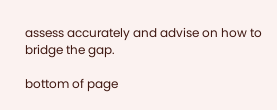assess accurately and advise on how to bridge the gap.

bottom of page